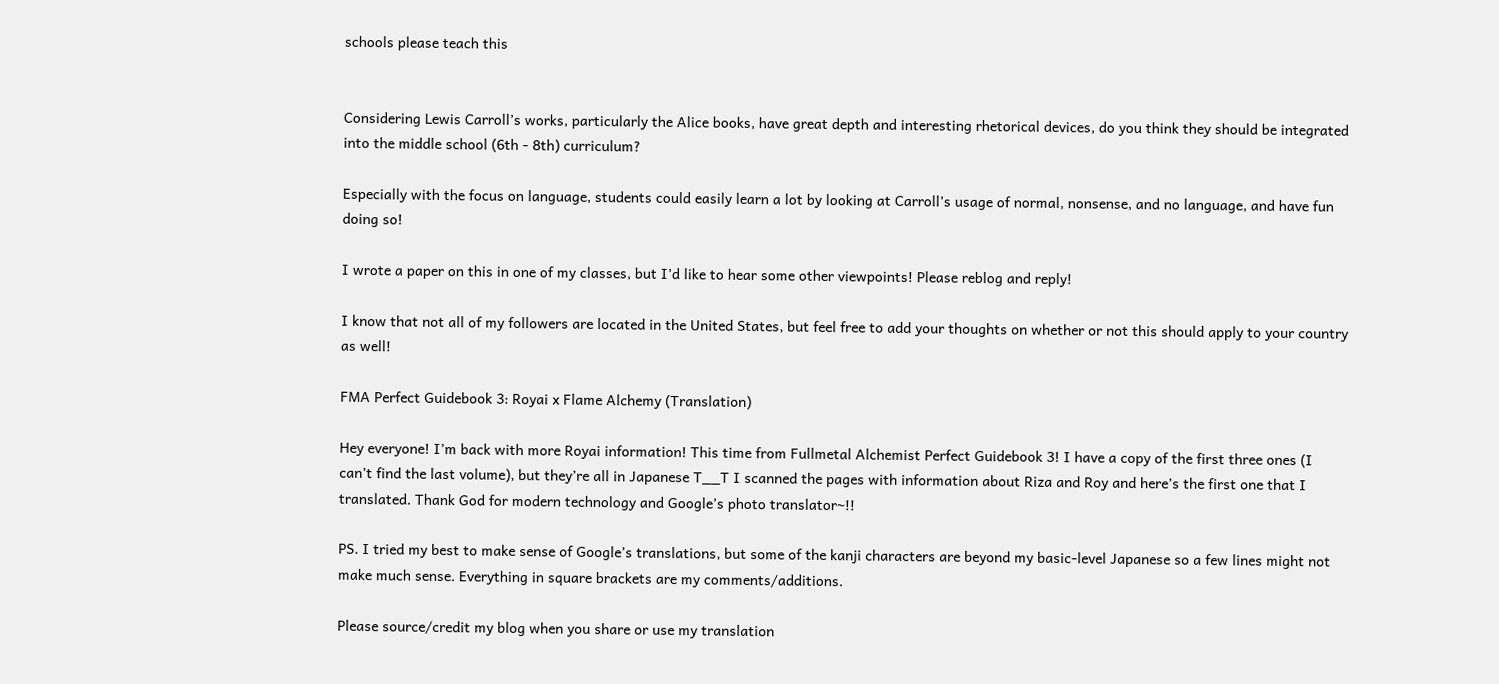schools please teach this


Considering Lewis Carroll’s works, particularly the Alice books, have great depth and interesting rhetorical devices, do you think they should be integrated into the middle school (6th - 8th) curriculum?

Especially with the focus on language, students could easily learn a lot by looking at Carroll’s usage of normal, nonsense, and no language, and have fun doing so!

I wrote a paper on this in one of my classes, but I’d like to hear some other viewpoints! Please reblog and reply!

I know that not all of my followers are located in the United States, but feel free to add your thoughts on whether or not this should apply to your country as well!

FMA Perfect Guidebook 3: Royai x Flame Alchemy (Translation)

Hey everyone! I’m back with more Royai information! This time from Fullmetal Alchemist Perfect Guidebook 3! I have a copy of the first three ones (I can’t find the last volume), but they’re all in Japanese T__T I scanned the pages with information about Riza and Roy and here’s the first one that I translated. Thank God for modern technology and Google’s photo translator~!!

PS. I tried my best to make sense of Google’s translations, but some of the kanji characters are beyond my basic-level Japanese so a few lines might not make much sense. Everything in square brackets are my comments/additions.

Please source/credit my blog when you share or use my translation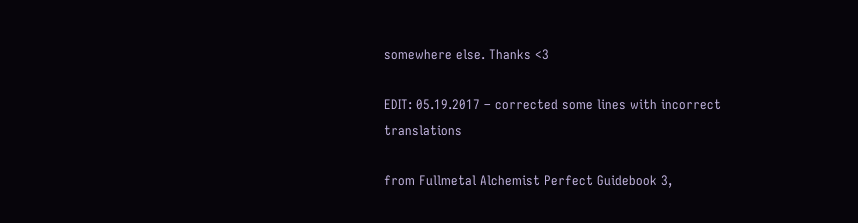somewhere else. Thanks <3

EDIT: 05.19.2017 – corrected some lines with incorrect translations

from Fullmetal Alchemist Perfect Guidebook 3,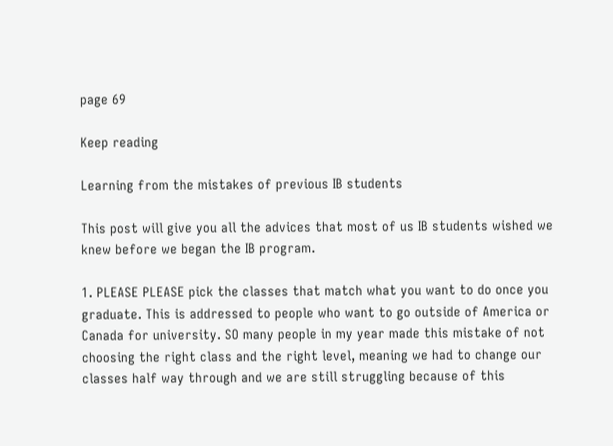page 69

Keep reading

Learning from the mistakes of previous IB students

This post will give you all the advices that most of us IB students wished we knew before we began the IB program.

1. PLEASE PLEASE pick the classes that match what you want to do once you graduate. This is addressed to people who want to go outside of America or Canada for university. SO many people in my year made this mistake of not choosing the right class and the right level, meaning we had to change our classes half way through and we are still struggling because of this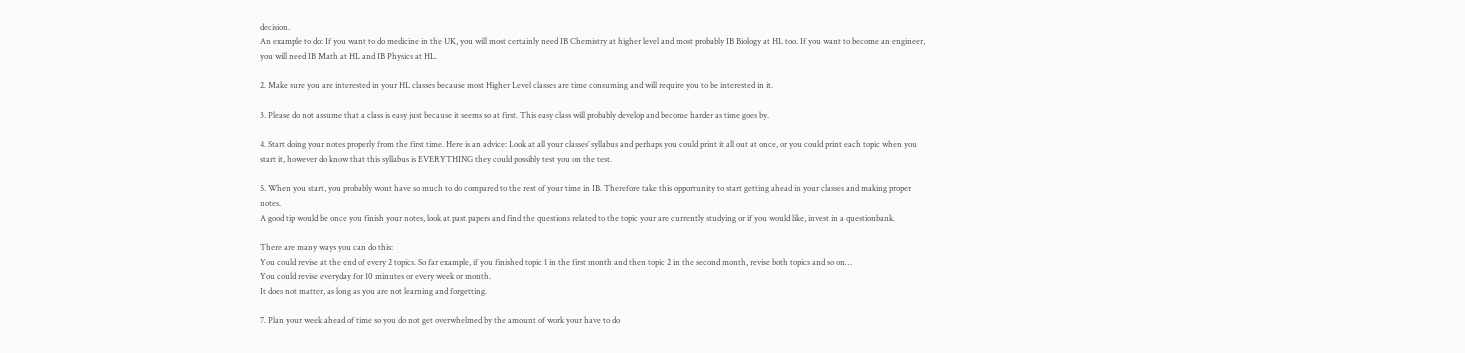decision.
An example to do: If you want to do medicine in the UK, you will most certainly need IB Chemistry at higher level and most probably IB Biology at HL too. If you want to become an engineer, you will need IB Math at HL and IB Physics at HL.

2. Make sure you are interested in your HL classes because most Higher Level classes are time consuming and will require you to be interested in it.

3. Please do not assume that a class is easy just because it seems so at first. This easy class will probably develop and become harder as time goes by.

4. Start doing your notes properly from the first time. Here is an advice: Look at all your classes’ syllabus and perhaps you could print it all out at once, or you could print each topic when you start it, however do know that this syllabus is EVERYTHING they could possibly test you on the test.

5. When you start, you probably wont have so much to do compared to the rest of your time in IB. Therefore take this opportunity to start getting ahead in your classes and making proper notes.
A good tip would be once you finish your notes, look at past papers and find the questions related to the topic your are currently studying or if you would like, invest in a questionbank.

There are many ways you can do this:
You could revise at the end of every 2 topics. So far example, if you finished topic 1 in the first month and then topic 2 in the second month, revise both topics and so on…
You could revise everyday for 10 minutes or every week or month.
It does not matter, as long as you are not learning and forgetting.

7. Plan your week ahead of time so you do not get overwhelmed by the amount of work your have to do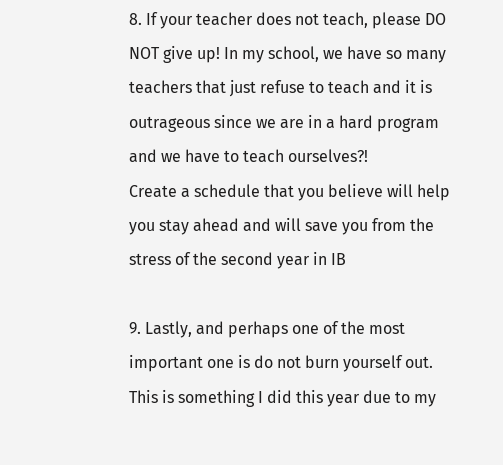8. If your teacher does not teach, please DO NOT give up! In my school, we have so many teachers that just refuse to teach and it is outrageous since we are in a hard program and we have to teach ourselves?!
Create a schedule that you believe will help you stay ahead and will save you from the stress of the second year in IB

9. Lastly, and perhaps one of the most important one is do not burn yourself out. This is something I did this year due to my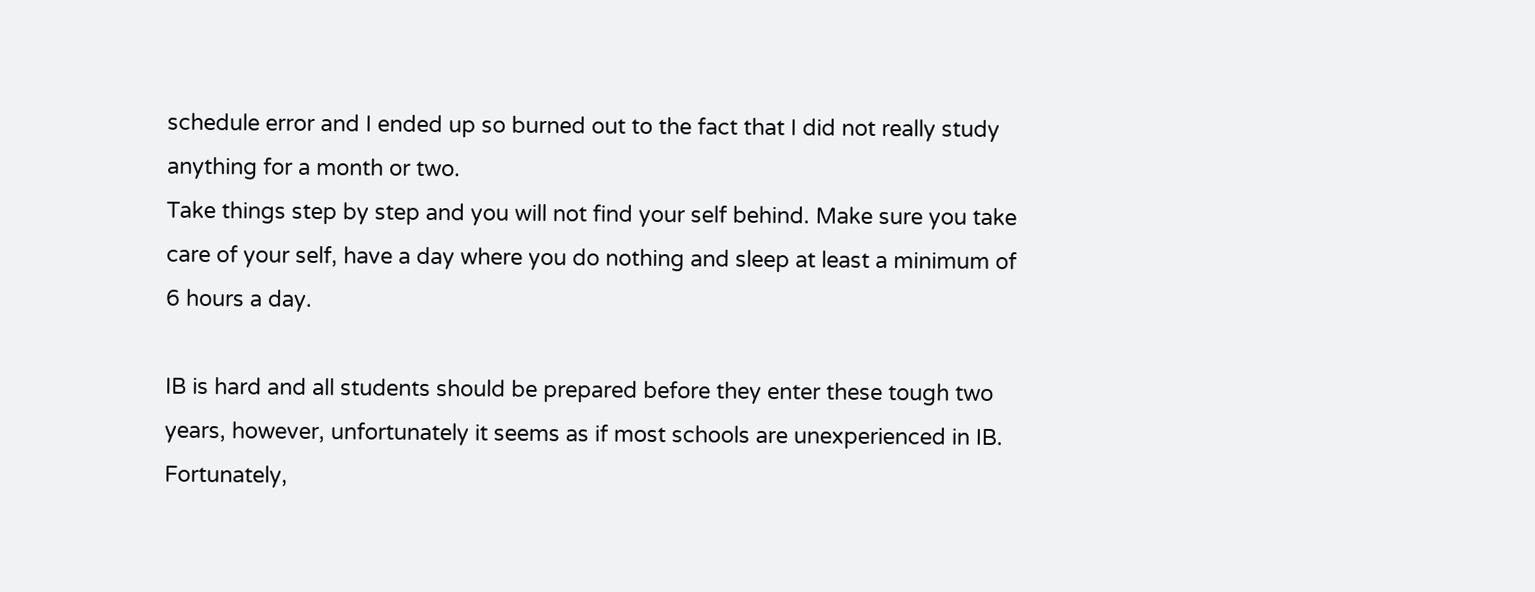schedule error and I ended up so burned out to the fact that I did not really study anything for a month or two.
Take things step by step and you will not find your self behind. Make sure you take care of your self, have a day where you do nothing and sleep at least a minimum of 6 hours a day.

IB is hard and all students should be prepared before they enter these tough two years, however, unfortunately it seems as if most schools are unexperienced in IB. Fortunately,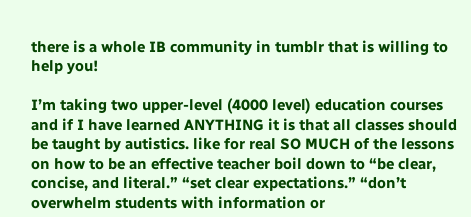there is a whole IB community in tumblr that is willing to help you!

I’m taking two upper-level (4000 level) education courses and if I have learned ANYTHING it is that all classes should be taught by autistics. like for real SO MUCH of the lessons on how to be an effective teacher boil down to “be clear, concise, and literal.” “set clear expectations.” “don’t overwhelm students with information or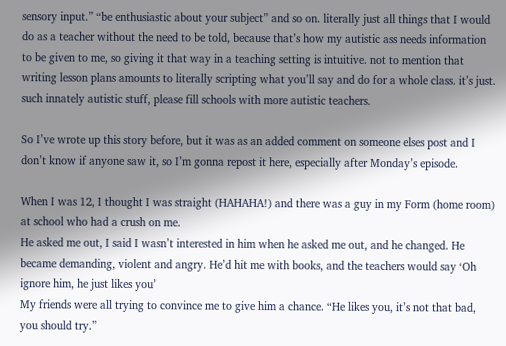sensory input.” “be enthusiastic about your subject” and so on. literally just all things that I would do as a teacher without the need to be told, because that’s how my autistic ass needs information to be given to me, so giving it that way in a teaching setting is intuitive. not to mention that writing lesson plans amounts to literally scripting what you’ll say and do for a whole class. it’s just. such innately autistic stuff, please fill schools with more autistic teachers.

So I’ve wrote up this story before, but it was as an added comment on someone elses post and I don’t know if anyone saw it, so I’m gonna repost it here, especially after Monday’s episode.

When I was 12, I thought I was straight (HAHAHA!) and there was a guy in my Form (home room) at school who had a crush on me.
He asked me out, I said I wasn’t interested in him when he asked me out, and he changed. He became demanding, violent and angry. He’d hit me with books, and the teachers would say ‘Oh ignore him, he just likes you’
My friends were all trying to convince me to give him a chance. “He likes you, it’s not that bad, you should try.”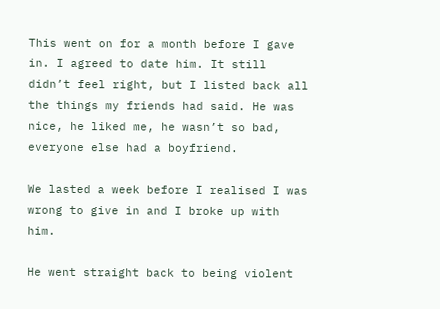This went on for a month before I gave in. I agreed to date him. It still didn’t feel right, but I listed back all the things my friends had said. He was nice, he liked me, he wasn’t so bad, everyone else had a boyfriend.

We lasted a week before I realised I was wrong to give in and I broke up with him.

He went straight back to being violent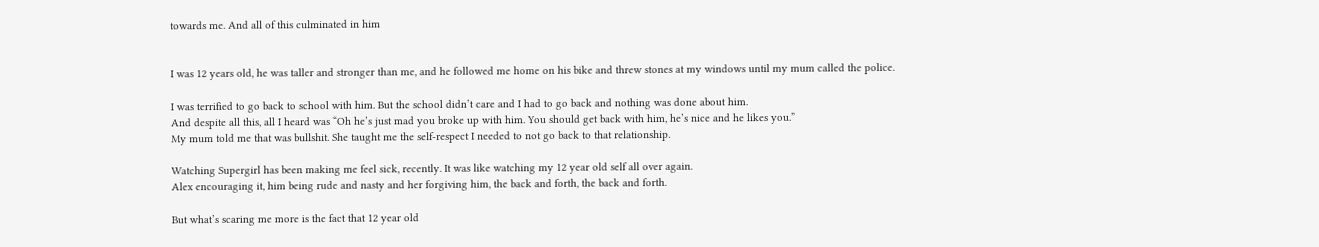towards me. And all of this culminated in him


I was 12 years old, he was taller and stronger than me, and he followed me home on his bike and threw stones at my windows until my mum called the police.

I was terrified to go back to school with him. But the school didn’t care and I had to go back and nothing was done about him.
And despite all this, all I heard was “Oh he’s just mad you broke up with him. You should get back with him, he’s nice and he likes you.”
My mum told me that was bullshit. She taught me the self-respect I needed to not go back to that relationship.

Watching Supergirl has been making me feel sick, recently. It was like watching my 12 year old self all over again.
Alex encouraging it, him being rude and nasty and her forgiving him, the back and forth, the back and forth.

But what’s scaring me more is the fact that 12 year old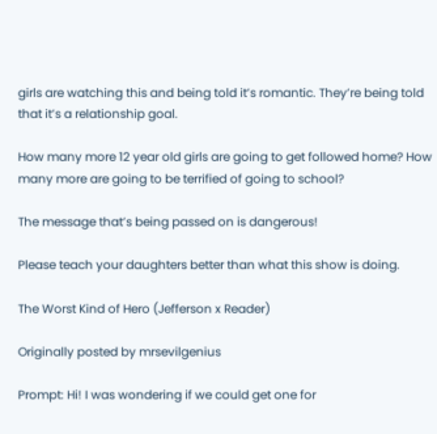girls are watching this and being told it’s romantic. They’re being told that it’s a relationship goal.

How many more 12 year old girls are going to get followed home? How many more are going to be terrified of going to school?

The message that’s being passed on is dangerous!

Please teach your daughters better than what this show is doing.

The Worst Kind of Hero (Jefferson x Reader)

Originally posted by mrsevilgenius

Prompt: Hi! I was wondering if we could get one for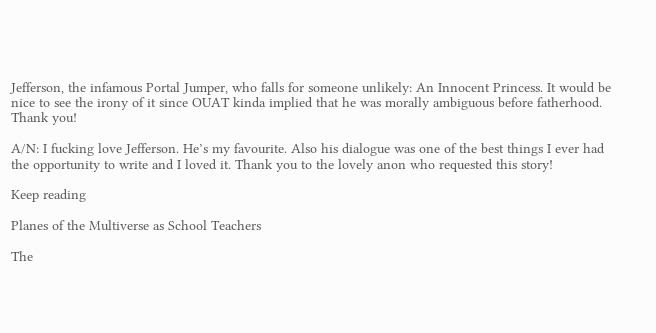Jefferson, the infamous Portal Jumper, who falls for someone unlikely: An Innocent Princess. It would be nice to see the irony of it since OUAT kinda implied that he was morally ambiguous before fatherhood. Thank you!

A/N: I fucking love Jefferson. He’s my favourite. Also his dialogue was one of the best things I ever had the opportunity to write and I loved it. Thank you to the lovely anon who requested this story!

Keep reading

Planes of the Multiverse as School Teachers

The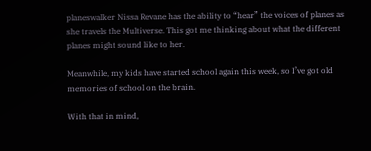planeswalker Nissa Revane has the ability to “hear” the voices of planes as she travels the Multiverse. This got me thinking about what the different planes might sound like to her.

Meanwhile, my kids have started school again this week, so I’ve got old memories of school on the brain.

With that in mind,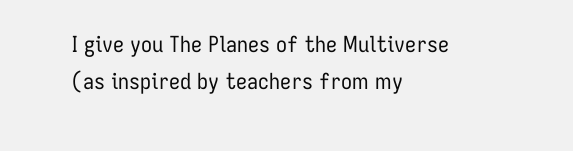I give you The Planes of the Multiverse (as inspired by teachers from my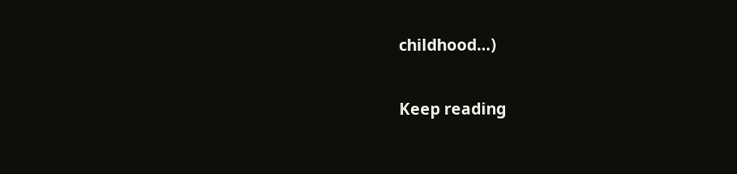childhood…)

Keep reading